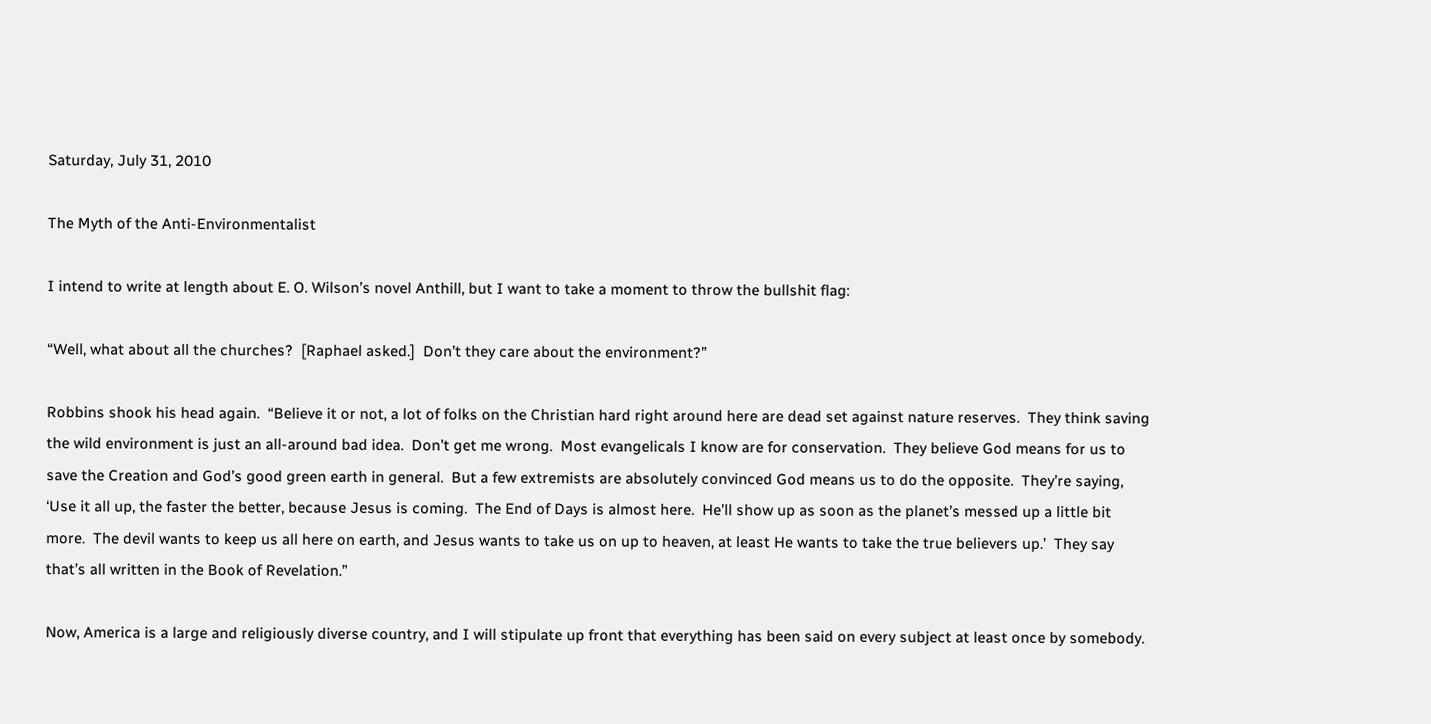Saturday, July 31, 2010

The Myth of the Anti-Environmentalist

I intend to write at length about E. O. Wilson’s novel Anthill, but I want to take a moment to throw the bullshit flag:

“Well, what about all the churches?  [Raphael asked.]  Don’t they care about the environment?”

Robbins shook his head again.  “Believe it or not, a lot of folks on the Christian hard right around here are dead set against nature reserves.  They think saving the wild environment is just an all-around bad idea.  Don’t get me wrong.  Most evangelicals I know are for conservation.  They believe God means for us to save the Creation and God’s good green earth in general.  But a few extremists are absolutely convinced God means us to do the opposite.  They’re saying, ‘Use it all up, the faster the better, because Jesus is coming.  The End of Days is almost here.  He’ll show up as soon as the planet’s messed up a little bit more.  The devil wants to keep us all here on earth, and Jesus wants to take us on up to heaven, at least He wants to take the true believers up.’  They say that’s all written in the Book of Revelation.”

Now, America is a large and religiously diverse country, and I will stipulate up front that everything has been said on every subject at least once by somebody.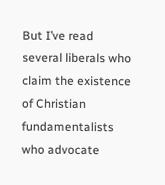But I’ve read several liberals who claim the existence of Christian fundamentalists who advocate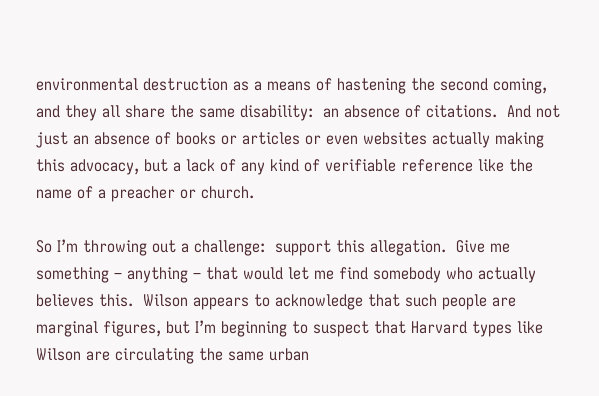environmental destruction as a means of hastening the second coming, and they all share the same disability:  an absence of citations.  And not just an absence of books or articles or even websites actually making this advocacy, but a lack of any kind of verifiable reference like the name of a preacher or church.

So I’m throwing out a challenge:  support this allegation.  Give me something – anything – that would let me find somebody who actually believes this.  Wilson appears to acknowledge that such people are marginal figures, but I’m beginning to suspect that Harvard types like Wilson are circulating the same urban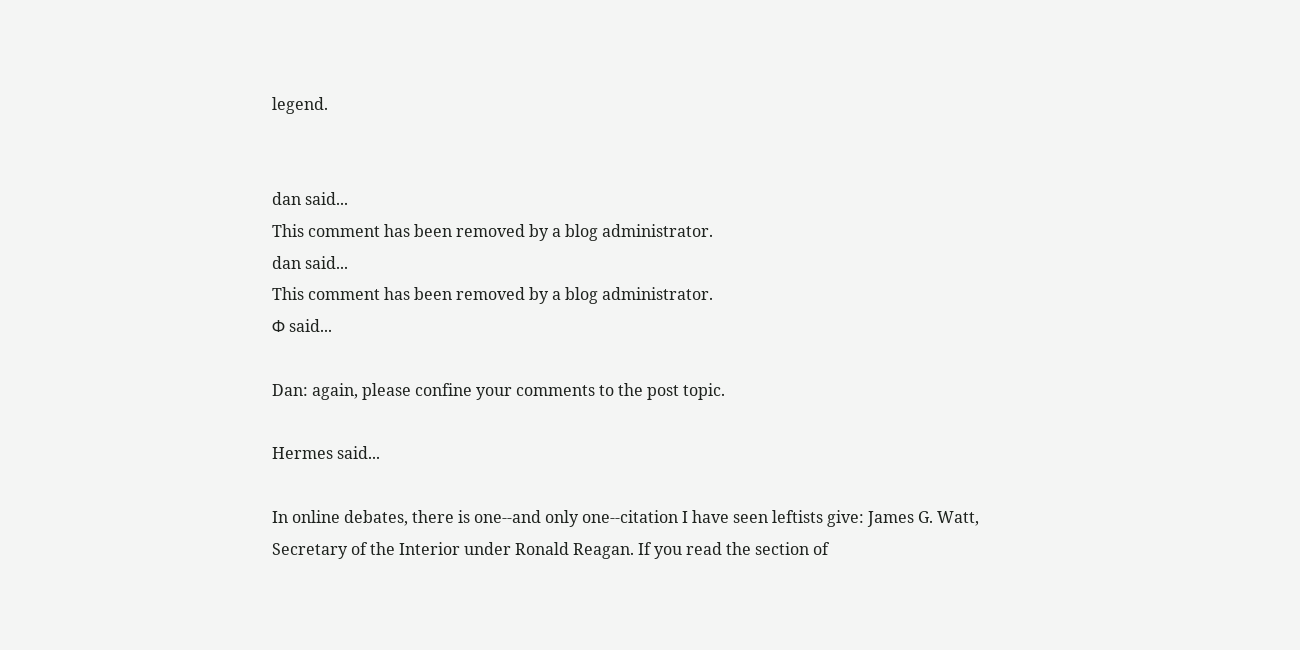legend.


dan said...
This comment has been removed by a blog administrator.
dan said...
This comment has been removed by a blog administrator.
Φ said...

Dan: again, please confine your comments to the post topic.

Hermes said...

In online debates, there is one--and only one--citation I have seen leftists give: James G. Watt, Secretary of the Interior under Ronald Reagan. If you read the section of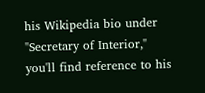his Wikipedia bio under "Secretary of Interior," you'll find reference to his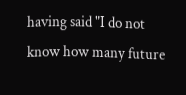having said "I do not know how many future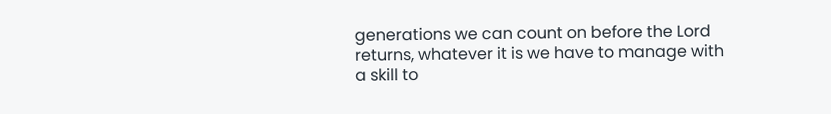generations we can count on before the Lord returns, whatever it is we have to manage with a skill to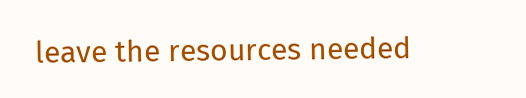leave the resources needed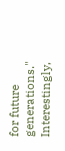for future generations." Interestingly,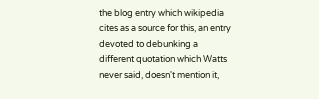the blog entry which wikipedia cites as a source for this, an entry devoted to debunking a different quotation which Watts never said, doesn't mention it,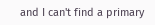and I can't find a primary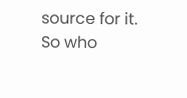source for it. So who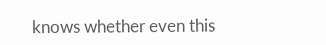knows whether even this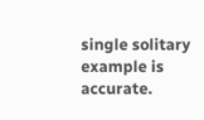single solitary example is accurate.